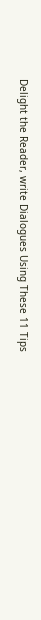Delight the Reader, write Dialogues Using These 11 Tips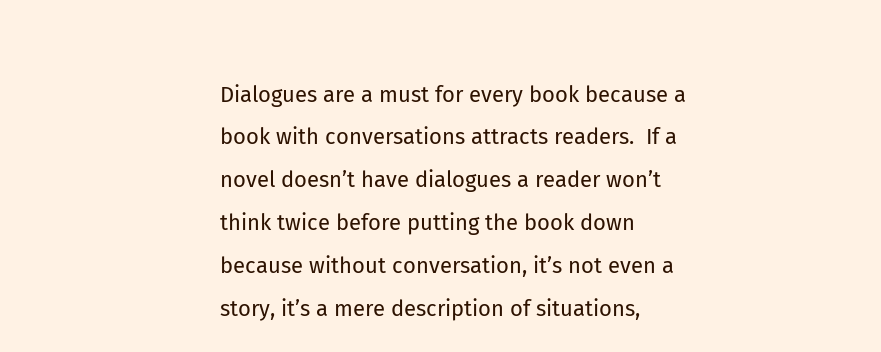Dialogues are a must for every book because a book with conversations attracts readers.  If a novel doesn’t have dialogues a reader won’t think twice before putting the book down because without conversation, it’s not even a story, it’s a mere description of situations,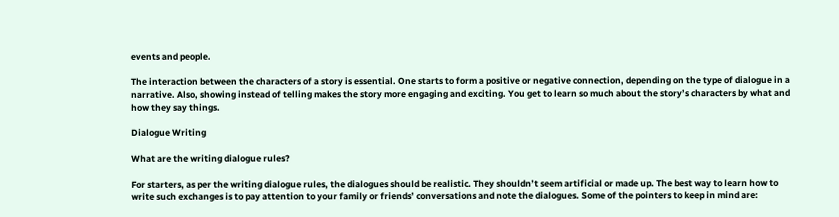events and people.

The interaction between the characters of a story is essential. One starts to form a positive or negative connection, depending on the type of dialogue in a narrative. Also, showing instead of telling makes the story more engaging and exciting. You get to learn so much about the story’s characters by what and how they say things.

Dialogue Writing

What are the writing dialogue rules?

For starters, as per the writing dialogue rules, the dialogues should be realistic. They shouldn’t seem artificial or made up. The best way to learn how to write such exchanges is to pay attention to your family or friends’ conversations and note the dialogues. Some of the pointers to keep in mind are: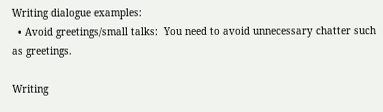Writing dialogue examples:
  • Avoid greetings/small talks:  You need to avoid unnecessary chatter such as greetings.

Writing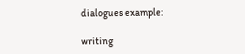dialogues example:

writing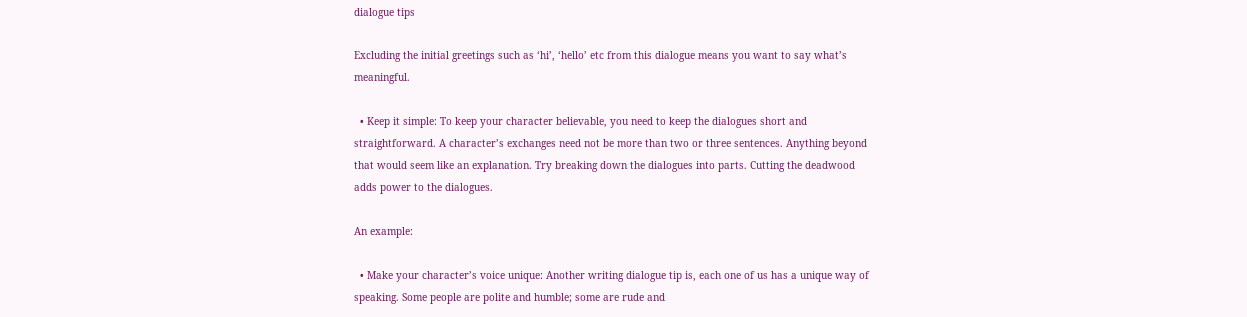dialogue tips

Excluding the initial greetings such as ‘hi’, ‘hello’ etc from this dialogue means you want to say what’s meaningful.

  • Keep it simple: To keep your character believable, you need to keep the dialogues short and straightforward. A character’s exchanges need not be more than two or three sentences. Anything beyond that would seem like an explanation. Try breaking down the dialogues into parts. Cutting the deadwood adds power to the dialogues.

An example:

  • Make your character’s voice unique: Another writing dialogue tip is, each one of us has a unique way of speaking. Some people are polite and humble; some are rude and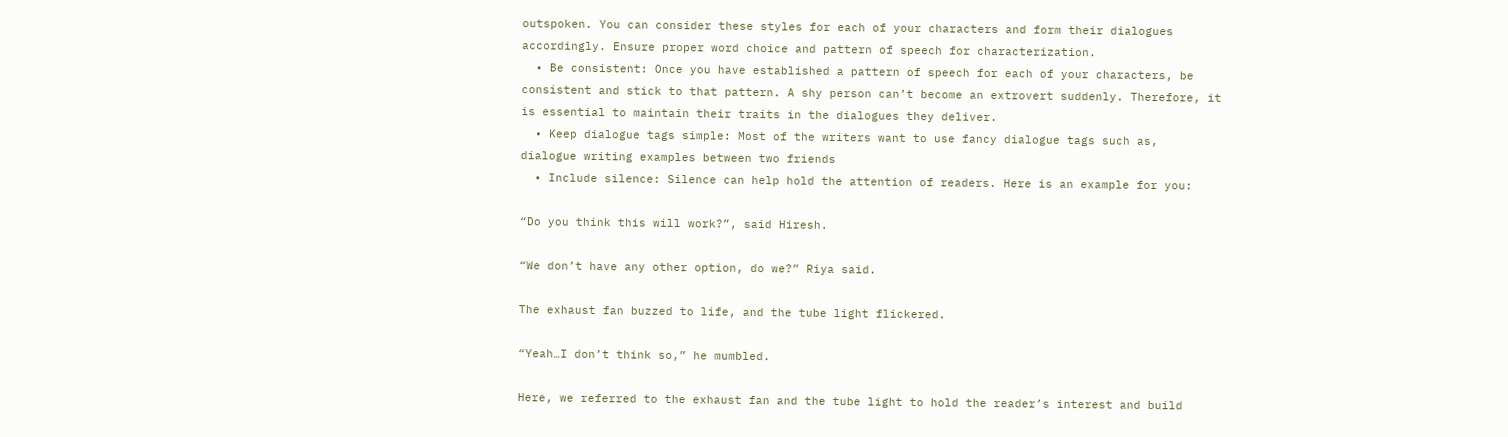outspoken. You can consider these styles for each of your characters and form their dialogues accordingly. Ensure proper word choice and pattern of speech for characterization.
  • Be consistent: Once you have established a pattern of speech for each of your characters, be consistent and stick to that pattern. A shy person can’t become an extrovert suddenly. Therefore, it is essential to maintain their traits in the dialogues they deliver.
  • Keep dialogue tags simple: Most of the writers want to use fancy dialogue tags such as,
dialogue writing examples between two friends
  • Include silence: Silence can help hold the attention of readers. Here is an example for you:

“Do you think this will work?”, said Hiresh.

“We don’t have any other option, do we?” Riya said.

The exhaust fan buzzed to life, and the tube light flickered.

“Yeah…I don’t think so,” he mumbled.

Here, we referred to the exhaust fan and the tube light to hold the reader’s interest and build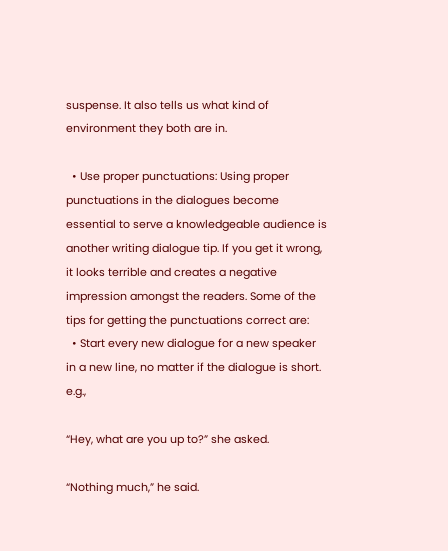suspense. It also tells us what kind of environment they both are in.

  • Use proper punctuations: Using proper punctuations in the dialogues become essential to serve a knowledgeable audience is another writing dialogue tip. If you get it wrong, it looks terrible and creates a negative impression amongst the readers. Some of the tips for getting the punctuations correct are:
  • Start every new dialogue for a new speaker in a new line, no matter if the dialogue is short. e.g.,

“Hey, what are you up to?” she asked.

“Nothing much,” he said.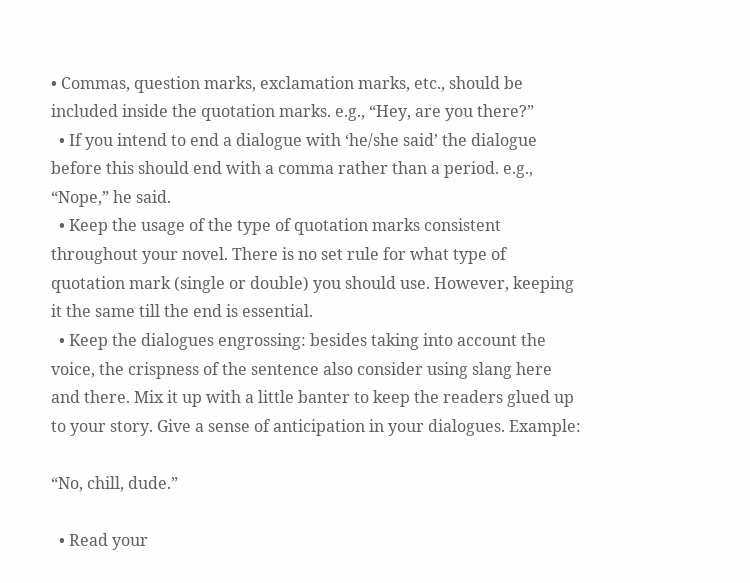• Commas, question marks, exclamation marks, etc., should be included inside the quotation marks. e.g., “Hey, are you there?”
  • If you intend to end a dialogue with ‘he/she said’ the dialogue before this should end with a comma rather than a period. e.g., “Nope,” he said.
  • Keep the usage of the type of quotation marks consistent throughout your novel. There is no set rule for what type of quotation mark (single or double) you should use. However, keeping it the same till the end is essential.
  • Keep the dialogues engrossing: besides taking into account the voice, the crispness of the sentence also consider using slang here and there. Mix it up with a little banter to keep the readers glued up to your story. Give a sense of anticipation in your dialogues. Example:

“No, chill, dude.”

  • Read your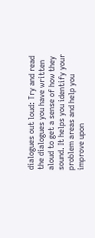dialogues out loud: Try and read the dialogues you have written aloud to get a sense of how they sound. It helps you identify your problem areas and help you improve upon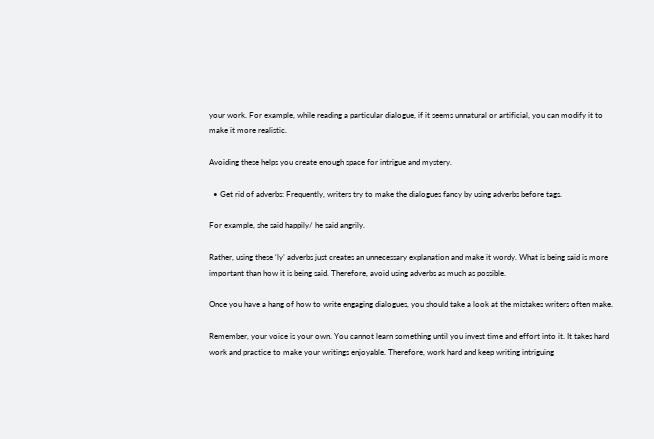your work. For example, while reading a particular dialogue, if it seems unnatural or artificial, you can modify it to make it more realistic.

Avoiding these helps you create enough space for intrigue and mystery.

  • Get rid of adverbs: Frequently, writers try to make the dialogues fancy by using adverbs before tags.

For example, she said happily/ he said angrily.

Rather, using these ‘ly’ adverbs just creates an unnecessary explanation and make it wordy. What is being said is more important than how it is being said. Therefore, avoid using adverbs as much as possible.

Once you have a hang of how to write engaging dialogues, you should take a look at the mistakes writers often make.

Remember, your voice is your own. You cannot learn something until you invest time and effort into it. It takes hard work and practice to make your writings enjoyable. Therefore, work hard and keep writing intriguing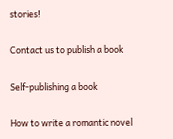stories!

Contact us to publish a book

Self-publishing a book

How to write a romantic novel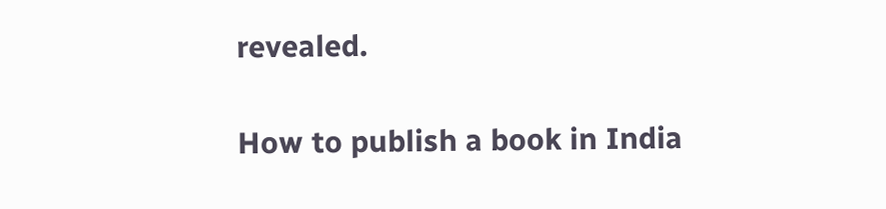revealed.

How to publish a book in India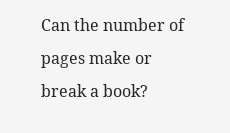Can the number of pages make or break a book?